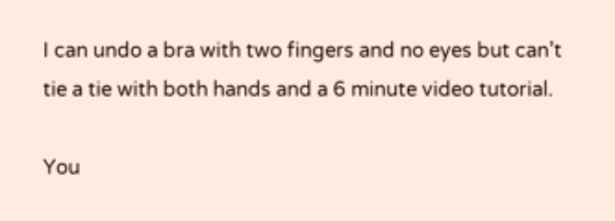I can undo a bra with two fingers and no eyes but can’t tie a tie with both hands and a 6 minute video tutorial.

You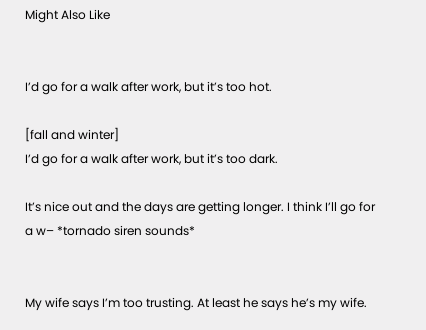Might Also Like


I’d go for a walk after work, but it’s too hot.

[fall and winter]
I’d go for a walk after work, but it’s too dark.

It’s nice out and the days are getting longer. I think I’ll go for a w– *tornado siren sounds*


My wife says I’m too trusting. At least he says he’s my wife.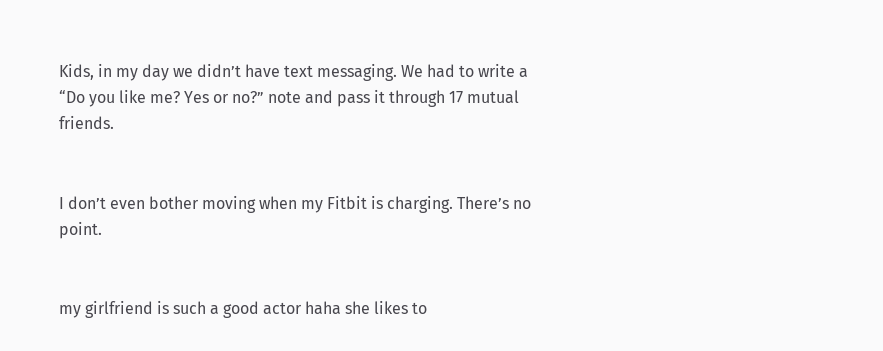Kids, in my day we didn’t have text messaging. We had to write a “Do you like me? Yes or no?” note and pass it through 17 mutual friends.


I don’t even bother moving when my Fitbit is charging. There’s no point.


my girlfriend is such a good actor haha she likes to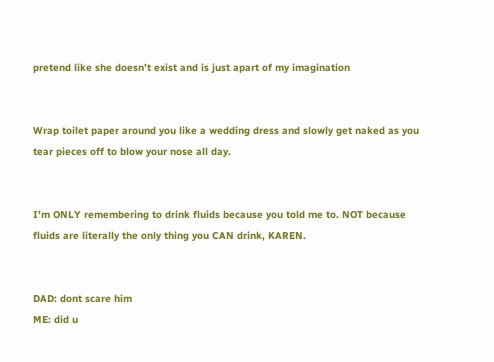pretend like she doesn’t exist and is just apart of my imagination


Wrap toilet paper around you like a wedding dress and slowly get naked as you tear pieces off to blow your nose all day.


I’m ONLY remembering to drink fluids because you told me to. NOT because fluids are literally the only thing you CAN drink, KAREN.


DAD: dont scare him
ME: did u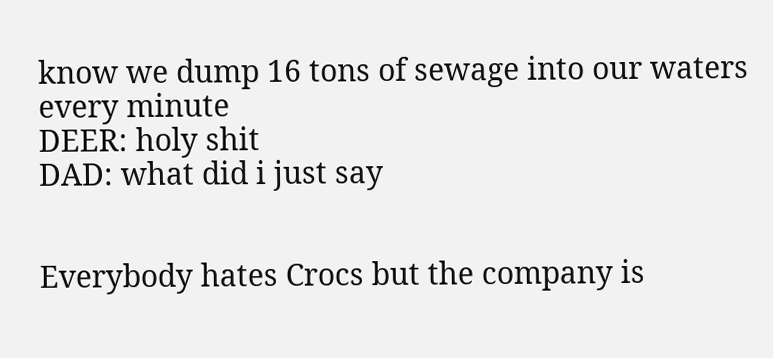know we dump 16 tons of sewage into our waters every minute
DEER: holy shit
DAD: what did i just say


Everybody hates Crocs but the company is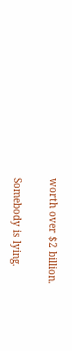worth over $2 billion.

Somebody is lying.